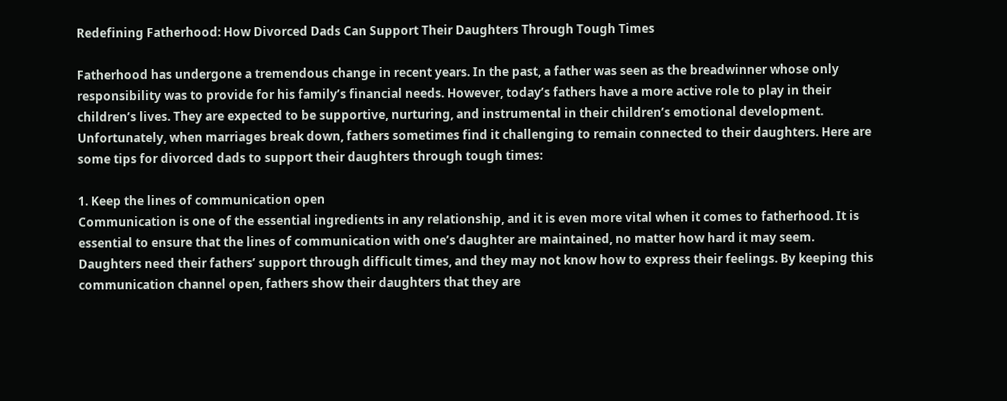Redefining Fatherhood: How Divorced Dads Can Support Their Daughters Through Tough Times

Fatherhood has undergone a tremendous change in recent years. In the past, a father was seen as the breadwinner whose only responsibility was to provide for his family’s financial needs. However, today’s fathers have a more active role to play in their children’s lives. They are expected to be supportive, nurturing, and instrumental in their children’s emotional development. Unfortunately, when marriages break down, fathers sometimes find it challenging to remain connected to their daughters. Here are some tips for divorced dads to support their daughters through tough times:

1. Keep the lines of communication open
Communication is one of the essential ingredients in any relationship, and it is even more vital when it comes to fatherhood. It is essential to ensure that the lines of communication with one’s daughter are maintained, no matter how hard it may seem. Daughters need their fathers’ support through difficult times, and they may not know how to express their feelings. By keeping this communication channel open, fathers show their daughters that they are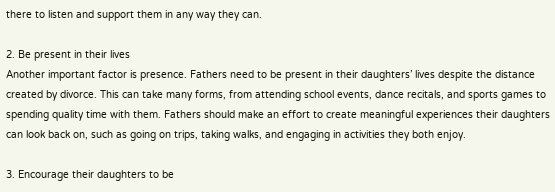there to listen and support them in any way they can.

2. Be present in their lives
Another important factor is presence. Fathers need to be present in their daughters’ lives despite the distance created by divorce. This can take many forms, from attending school events, dance recitals, and sports games to spending quality time with them. Fathers should make an effort to create meaningful experiences their daughters can look back on, such as going on trips, taking walks, and engaging in activities they both enjoy.

3. Encourage their daughters to be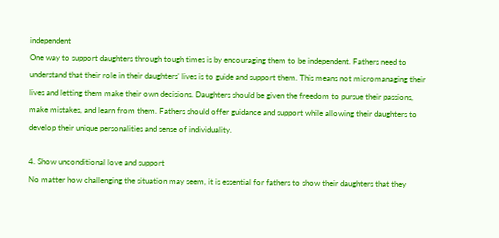independent
One way to support daughters through tough times is by encouraging them to be independent. Fathers need to understand that their role in their daughters’ lives is to guide and support them. This means not micromanaging their lives and letting them make their own decisions. Daughters should be given the freedom to pursue their passions, make mistakes, and learn from them. Fathers should offer guidance and support while allowing their daughters to develop their unique personalities and sense of individuality.

4. Show unconditional love and support
No matter how challenging the situation may seem, it is essential for fathers to show their daughters that they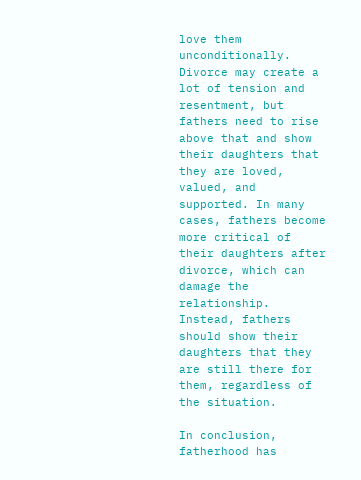love them unconditionally. Divorce may create a lot of tension and resentment, but fathers need to rise above that and show their daughters that they are loved, valued, and supported. In many cases, fathers become more critical of their daughters after divorce, which can damage the relationship. Instead, fathers should show their daughters that they are still there for them, regardless of the situation.

In conclusion, fatherhood has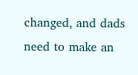changed, and dads need to make an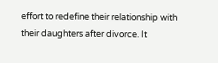effort to redefine their relationship with their daughters after divorce. It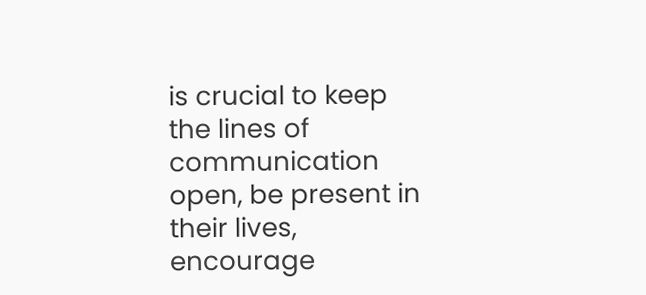is crucial to keep the lines of communication open, be present in their lives, encourage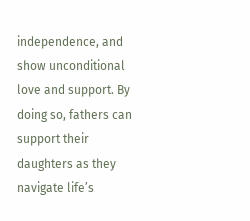independence, and show unconditional love and support. By doing so, fathers can support their daughters as they navigate life’s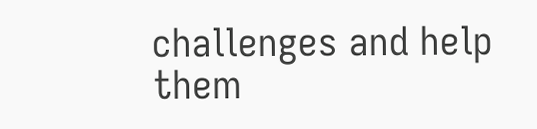challenges and help them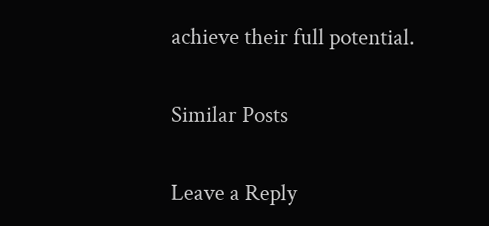achieve their full potential.

Similar Posts

Leave a Reply